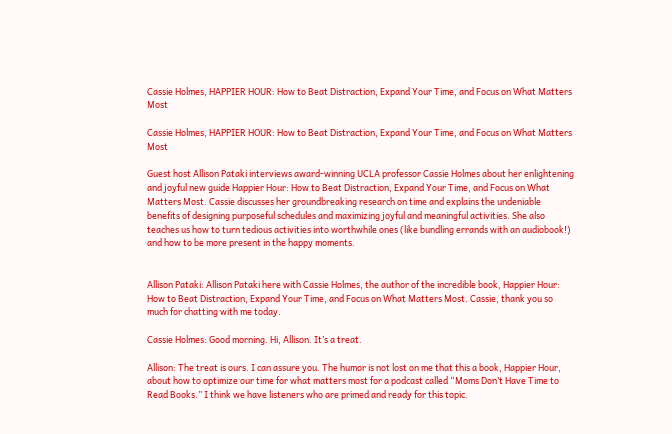Cassie Holmes, HAPPIER HOUR: How to Beat Distraction, Expand Your Time, and Focus on What Matters Most

Cassie Holmes, HAPPIER HOUR: How to Beat Distraction, Expand Your Time, and Focus on What Matters Most

Guest host Allison Pataki interviews award-winning UCLA professor Cassie Holmes about her enlightening and joyful new guide Happier Hour: How to Beat Distraction, Expand Your Time, and Focus on What Matters Most. Cassie discusses her groundbreaking research on time and explains the undeniable benefits of designing purposeful schedules and maximizing joyful and meaningful activities. She also teaches us how to turn tedious activities into worthwhile ones (like bundling errands with an audiobook!) and how to be more present in the happy moments.


Allison Pataki: Allison Pataki here with Cassie Holmes, the author of the incredible book, Happier Hour: How to Beat Distraction, Expand Your Time, and Focus on What Matters Most. Cassie, thank you so much for chatting with me today.

Cassie Holmes: Good morning. Hi, Allison. It’s a treat.

Allison: The treat is ours. I can assure you. The humor is not lost on me that this a book, Happier Hour, about how to optimize our time for what matters most for a podcast called “Moms Don’t Have Time to Read Books.” I think we have listeners who are primed and ready for this topic.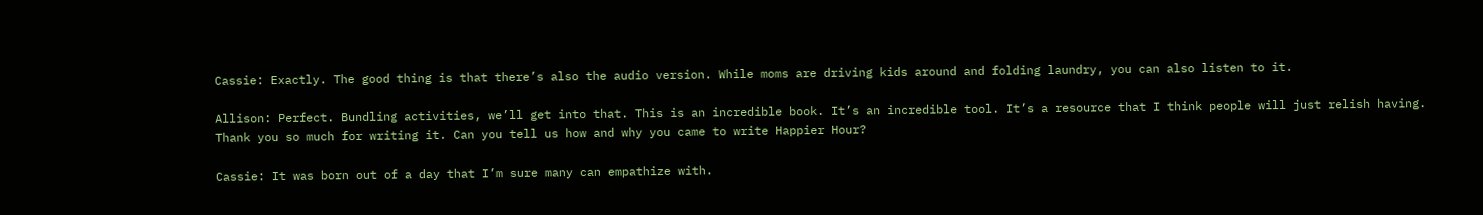Cassie: Exactly. The good thing is that there’s also the audio version. While moms are driving kids around and folding laundry, you can also listen to it.

Allison: Perfect. Bundling activities, we’ll get into that. This is an incredible book. It’s an incredible tool. It’s a resource that I think people will just relish having. Thank you so much for writing it. Can you tell us how and why you came to write Happier Hour?

Cassie: It was born out of a day that I’m sure many can empathize with.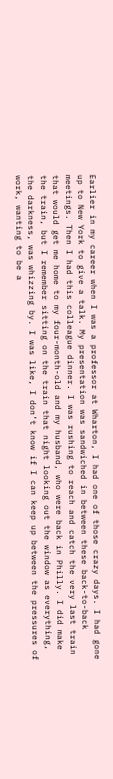Earlier in my career when I was a professor at Wharton, I had one of those crazy days. I had gone up to New York to give a talk. My presentation was sandwiched in between these back-to-back meetings. Then I had this colleague dinner. I was rushing to reach and catch the very last train that would get me home to my four-month-old and my husband, who were back in Philly. I did make the train, but I remember sitting on the train that night looking out the window as everything, the darkness, was whizzing by. I was like, I don’t know if I can keep up between the pressures of work, wanting to be a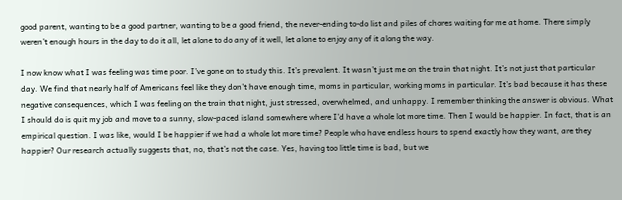good parent, wanting to be a good partner, wanting to be a good friend, the never-ending to-do list and piles of chores waiting for me at home. There simply weren’t enough hours in the day to do it all, let alone to do any of it well, let alone to enjoy any of it along the way.

I now know what I was feeling was time poor. I’ve gone on to study this. It’s prevalent. It wasn’t just me on the train that night. It’s not just that particular day. We find that nearly half of Americans feel like they don’t have enough time, moms in particular, working moms in particular. It’s bad because it has these negative consequences, which I was feeling on the train that night, just stressed, overwhelmed, and unhappy. I remember thinking the answer is obvious. What I should do is quit my job and move to a sunny, slow-paced island somewhere where I’d have a whole lot more time. Then I would be happier. In fact, that is an empirical question. I was like, would I be happier if we had a whole lot more time? People who have endless hours to spend exactly how they want, are they happier? Our research actually suggests that, no, that’s not the case. Yes, having too little time is bad, but we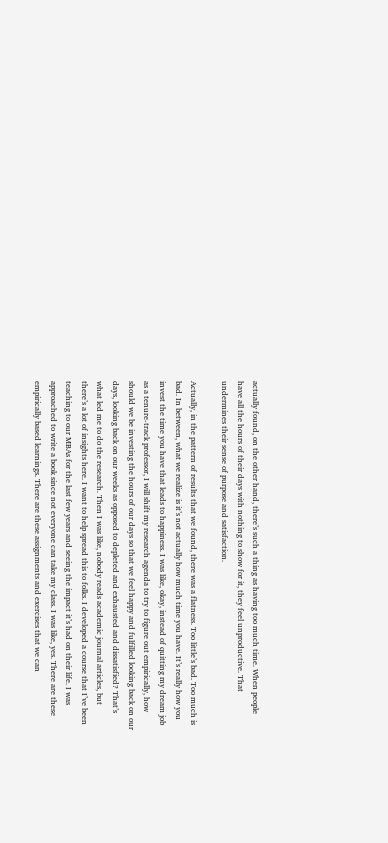actually found, on the other hand, there’s such a thing as having too much time. When people have all the hours of their days with nothing to show for it, they feel unproductive. That undermines their sense of purpose and satisfaction.

Actually, in the pattern of results that we found, there was a flatness. Too little’s bad. Too much is bad. In between, what we realize is it’s not actually how much time you have. It’s really how you invest the time you have that leads to happiness. I was like, okay, instead of quitting my dream job as a tenure-track professor, I will shift my research agenda to try to figure out empirically, how should we be investing the hours of our days so that we feel happy and fulfilled looking back on our days, looking back on our weeks as opposed to depleted and exhausted and dissatisfied? That’s what led me to do the research. Then I was like, nobody reads academic journal articles, but there’s a lot of insights here. I want to help spread this to folks. I developed a course that I’ve been teaching to our MBAs for the last few years and seeing the impact it’s had on their life. I was approached to write a book since not everyone can take my class. I was like, yes. There are these empirically based learnings. There are these assignments and exercises that we can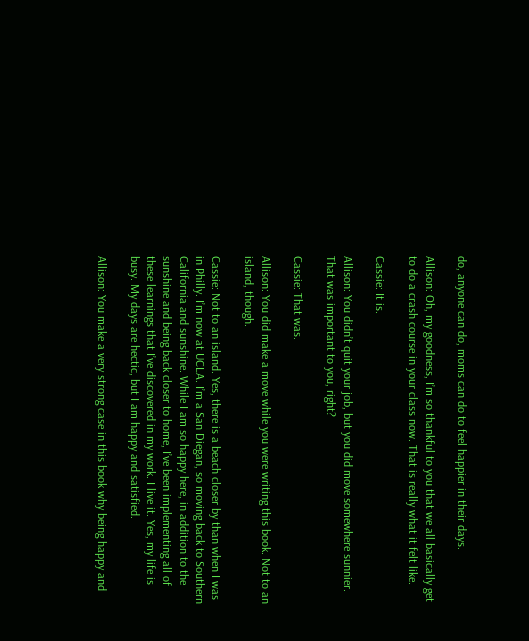do, anyone can do, moms can do to feel happier in their days.

Allison: Oh, my goodness, I’m so thankful to you that we all basically get to do a crash course in your class now. That is really what it felt like.

Cassie: It is.

Allison: You didn’t quit your job, but you did move somewhere sunnier. That was important to you, right?

Cassie: That was.

Allison: You did make a move while you were writing this book. Not to an island, though.

Cassie: Not to an island. Yes, there is a beach closer by than when I was in Philly. I’m now at UCLA. I’m a San Diegan, so moving back to Southern California and sunshine. While I am so happy here, in addition to the sunshine and being back closer to home, I’ve been implementing all of these learnings that I’ve discovered in my work. I live it. Yes, my life is busy. My days are hectic, but I am happy and satisfied.

Allison: You make a very strong case in this book why being happy and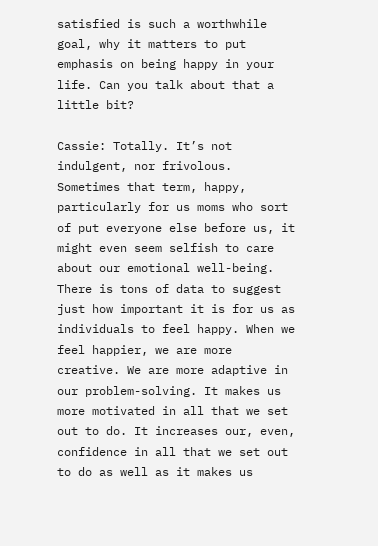satisfied is such a worthwhile goal, why it matters to put emphasis on being happy in your life. Can you talk about that a little bit?

Cassie: Totally. It’s not indulgent, nor frivolous. Sometimes that term, happy, particularly for us moms who sort of put everyone else before us, it might even seem selfish to care about our emotional well-being. There is tons of data to suggest just how important it is for us as individuals to feel happy. When we feel happier, we are more creative. We are more adaptive in our problem-solving. It makes us more motivated in all that we set out to do. It increases our, even, confidence in all that we set out to do as well as it makes us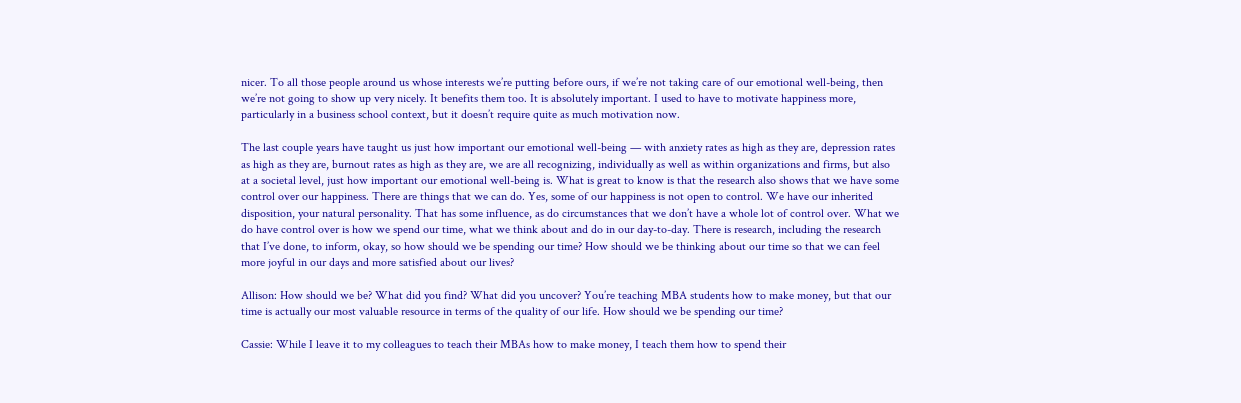nicer. To all those people around us whose interests we’re putting before ours, if we’re not taking care of our emotional well-being, then we’re not going to show up very nicely. It benefits them too. It is absolutely important. I used to have to motivate happiness more, particularly in a business school context, but it doesn’t require quite as much motivation now.

The last couple years have taught us just how important our emotional well-being — with anxiety rates as high as they are, depression rates as high as they are, burnout rates as high as they are, we are all recognizing, individually as well as within organizations and firms, but also at a societal level, just how important our emotional well-being is. What is great to know is that the research also shows that we have some control over our happiness. There are things that we can do. Yes, some of our happiness is not open to control. We have our inherited disposition, your natural personality. That has some influence, as do circumstances that we don’t have a whole lot of control over. What we do have control over is how we spend our time, what we think about and do in our day-to-day. There is research, including the research that I’ve done, to inform, okay, so how should we be spending our time? How should we be thinking about our time so that we can feel more joyful in our days and more satisfied about our lives?

Allison: How should we be? What did you find? What did you uncover? You’re teaching MBA students how to make money, but that our time is actually our most valuable resource in terms of the quality of our life. How should we be spending our time?

Cassie: While I leave it to my colleagues to teach their MBAs how to make money, I teach them how to spend their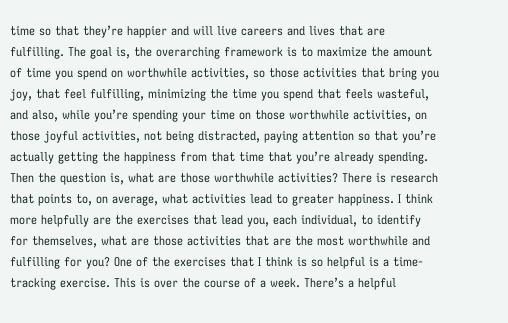time so that they’re happier and will live careers and lives that are fulfilling. The goal is, the overarching framework is to maximize the amount of time you spend on worthwhile activities, so those activities that bring you joy, that feel fulfilling, minimizing the time you spend that feels wasteful, and also, while you’re spending your time on those worthwhile activities, on those joyful activities, not being distracted, paying attention so that you’re actually getting the happiness from that time that you’re already spending. Then the question is, what are those worthwhile activities? There is research that points to, on average, what activities lead to greater happiness. I think more helpfully are the exercises that lead you, each individual, to identify for themselves, what are those activities that are the most worthwhile and fulfilling for you? One of the exercises that I think is so helpful is a time-tracking exercise. This is over the course of a week. There’s a helpful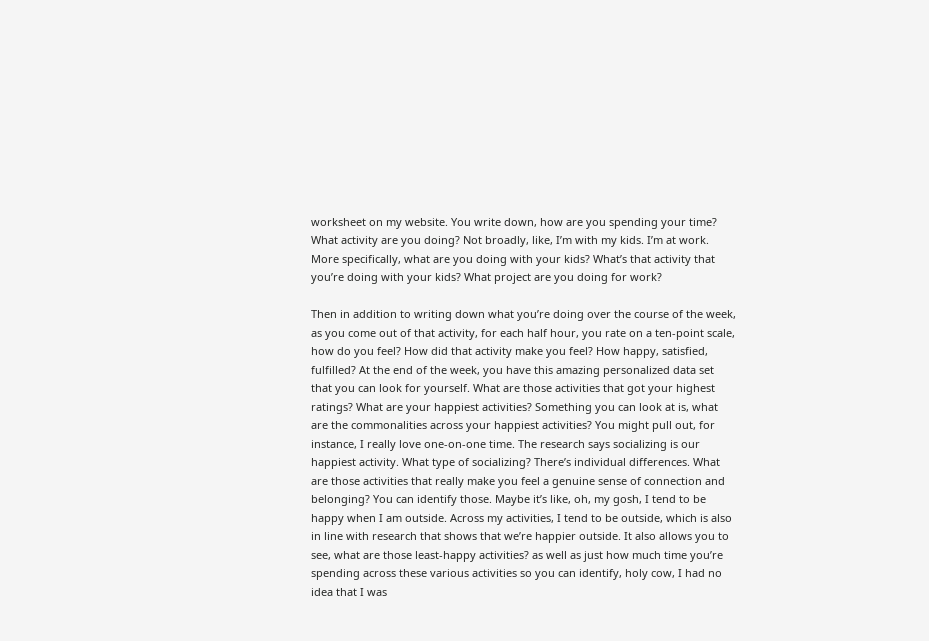worksheet on my website. You write down, how are you spending your time? What activity are you doing? Not broadly, like, I’m with my kids. I’m at work. More specifically, what are you doing with your kids? What’s that activity that you’re doing with your kids? What project are you doing for work?

Then in addition to writing down what you’re doing over the course of the week, as you come out of that activity, for each half hour, you rate on a ten-point scale, how do you feel? How did that activity make you feel? How happy, satisfied, fulfilled? At the end of the week, you have this amazing personalized data set that you can look for yourself. What are those activities that got your highest ratings? What are your happiest activities? Something you can look at is, what are the commonalities across your happiest activities? You might pull out, for instance, I really love one-on-one time. The research says socializing is our happiest activity. What type of socializing? There’s individual differences. What are those activities that really make you feel a genuine sense of connection and belonging? You can identify those. Maybe it’s like, oh, my gosh, I tend to be happy when I am outside. Across my activities, I tend to be outside, which is also in line with research that shows that we’re happier outside. It also allows you to see, what are those least-happy activities? as well as just how much time you’re spending across these various activities so you can identify, holy cow, I had no idea that I was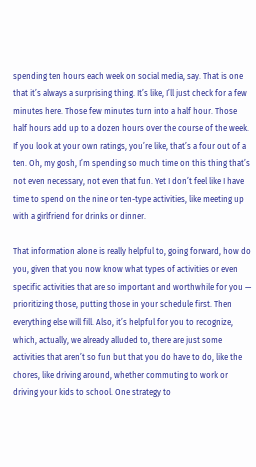spending ten hours each week on social media, say. That is one that it’s always a surprising thing. It’s like, I’ll just check for a few minutes here. Those few minutes turn into a half hour. Those half hours add up to a dozen hours over the course of the week. If you look at your own ratings, you’re like, that’s a four out of a ten. Oh, my gosh, I’m spending so much time on this thing that’s not even necessary, not even that fun. Yet I don’t feel like I have time to spend on the nine or ten-type activities, like meeting up with a girlfriend for drinks or dinner.

That information alone is really helpful to, going forward, how do you, given that you now know what types of activities or even specific activities that are so important and worthwhile for you — prioritizing those, putting those in your schedule first. Then everything else will fill. Also, it’s helpful for you to recognize, which, actually, we already alluded to, there are just some activities that aren’t so fun but that you do have to do, like the chores, like driving around, whether commuting to work or driving your kids to school. One strategy to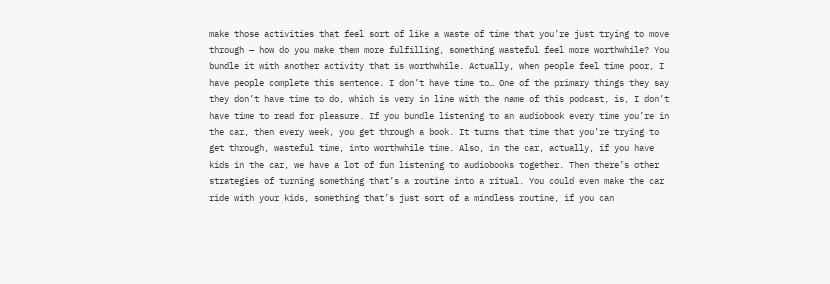make those activities that feel sort of like a waste of time that you’re just trying to move through — how do you make them more fulfilling, something wasteful feel more worthwhile? You bundle it with another activity that is worthwhile. Actually, when people feel time poor, I have people complete this sentence. I don’t have time to… One of the primary things they say they don’t have time to do, which is very in line with the name of this podcast, is, I don’t have time to read for pleasure. If you bundle listening to an audiobook every time you’re in the car, then every week, you get through a book. It turns that time that you’re trying to get through, wasteful time, into worthwhile time. Also, in the car, actually, if you have kids in the car, we have a lot of fun listening to audiobooks together. Then there’s other strategies of turning something that’s a routine into a ritual. You could even make the car ride with your kids, something that’s just sort of a mindless routine, if you can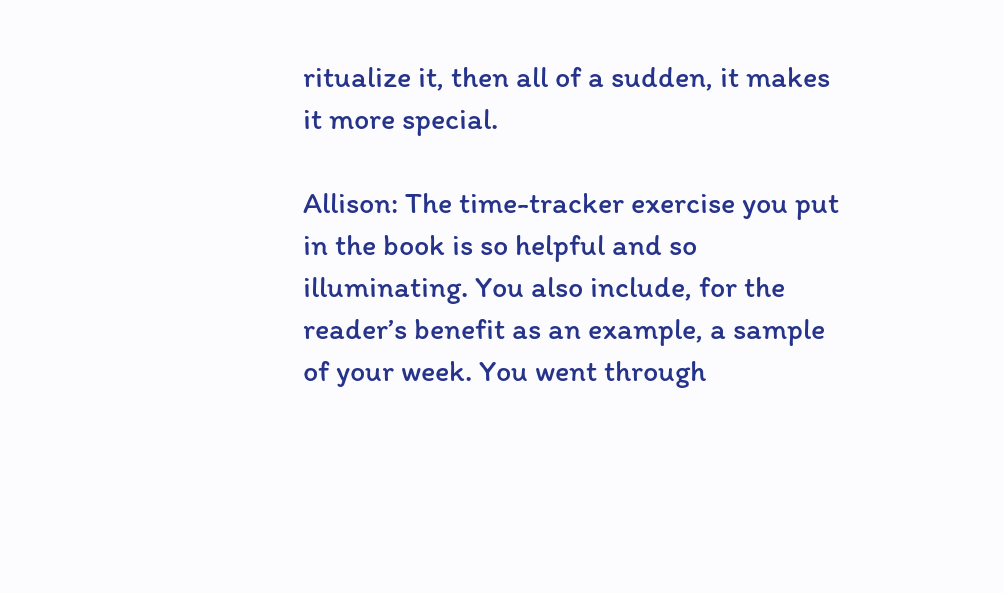ritualize it, then all of a sudden, it makes it more special.

Allison: The time-tracker exercise you put in the book is so helpful and so illuminating. You also include, for the reader’s benefit as an example, a sample of your week. You went through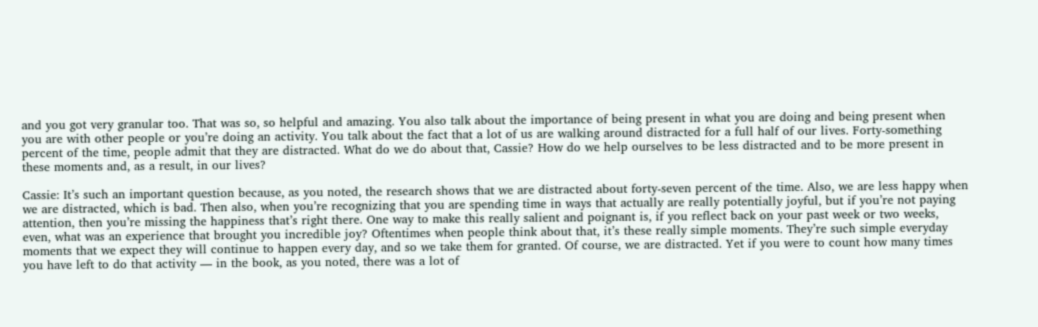and you got very granular too. That was so, so helpful and amazing. You also talk about the importance of being present in what you are doing and being present when you are with other people or you’re doing an activity. You talk about the fact that a lot of us are walking around distracted for a full half of our lives. Forty-something percent of the time, people admit that they are distracted. What do we do about that, Cassie? How do we help ourselves to be less distracted and to be more present in these moments and, as a result, in our lives?

Cassie: It’s such an important question because, as you noted, the research shows that we are distracted about forty-seven percent of the time. Also, we are less happy when we are distracted, which is bad. Then also, when you’re recognizing that you are spending time in ways that actually are really potentially joyful, but if you’re not paying attention, then you’re missing the happiness that’s right there. One way to make this really salient and poignant is, if you reflect back on your past week or two weeks, even, what was an experience that brought you incredible joy? Oftentimes when people think about that, it’s these really simple moments. They’re such simple everyday moments that we expect they will continue to happen every day, and so we take them for granted. Of course, we are distracted. Yet if you were to count how many times you have left to do that activity — in the book, as you noted, there was a lot of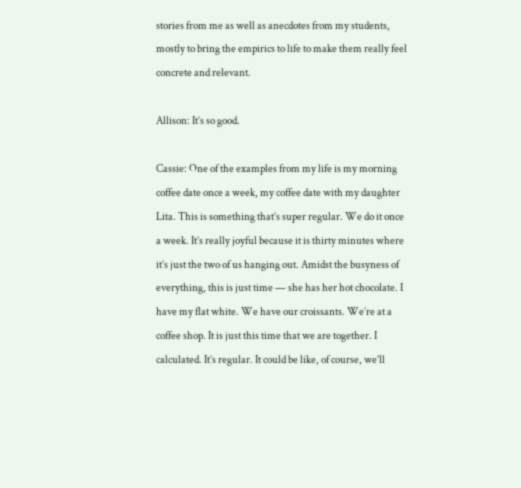stories from me as well as anecdotes from my students, mostly to bring the empirics to life to make them really feel concrete and relevant.

Allison: It’s so good.

Cassie: One of the examples from my life is my morning coffee date once a week, my coffee date with my daughter Lita. This is something that’s super regular. We do it once a week. It’s really joyful because it is thirty minutes where it’s just the two of us hanging out. Amidst the busyness of everything, this is just time — she has her hot chocolate. I have my flat white. We have our croissants. We’re at a coffee shop. It is just this time that we are together. I calculated. It’s regular. It could be like, of course, we’ll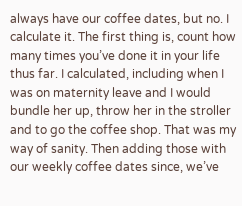always have our coffee dates, but no. I calculate it. The first thing is, count how many times you’ve done it in your life thus far. I calculated, including when I was on maternity leave and I would bundle her up, throw her in the stroller and to go the coffee shop. That was my way of sanity. Then adding those with our weekly coffee dates since, we’ve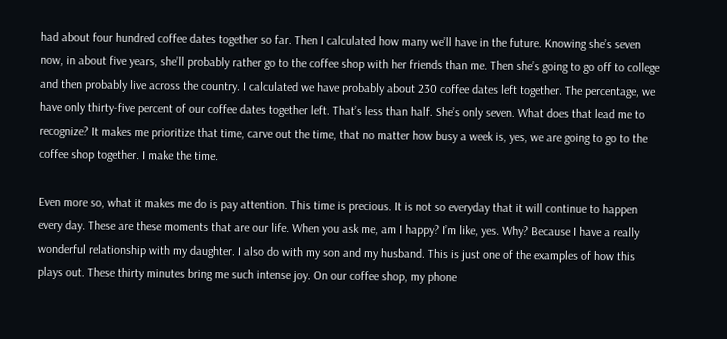had about four hundred coffee dates together so far. Then I calculated how many we’ll have in the future. Knowing she’s seven now, in about five years, she’ll probably rather go to the coffee shop with her friends than me. Then she’s going to go off to college and then probably live across the country. I calculated we have probably about 230 coffee dates left together. The percentage, we have only thirty-five percent of our coffee dates together left. That’s less than half. She’s only seven. What does that lead me to recognize? It makes me prioritize that time, carve out the time, that no matter how busy a week is, yes, we are going to go to the coffee shop together. I make the time.

Even more so, what it makes me do is pay attention. This time is precious. It is not so everyday that it will continue to happen every day. These are these moments that are our life. When you ask me, am I happy? I’m like, yes. Why? Because I have a really wonderful relationship with my daughter. I also do with my son and my husband. This is just one of the examples of how this plays out. These thirty minutes bring me such intense joy. On our coffee shop, my phone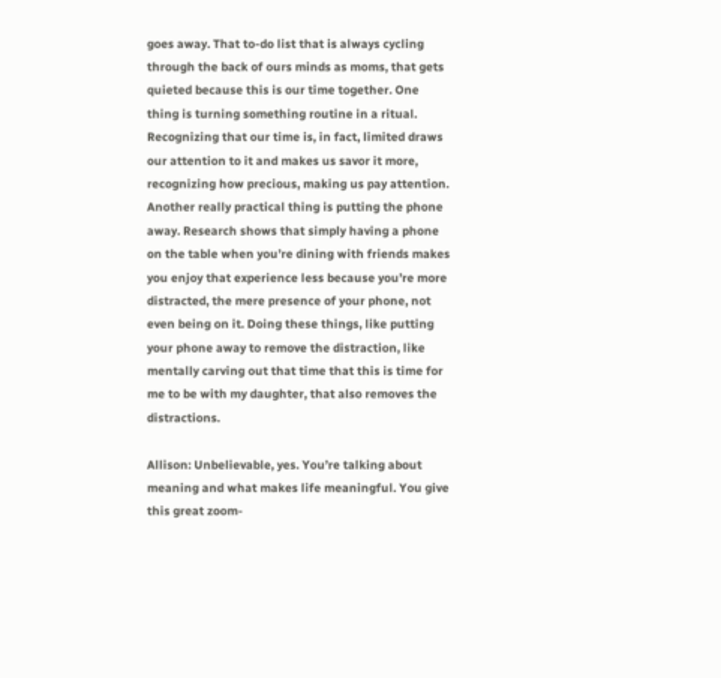goes away. That to-do list that is always cycling through the back of ours minds as moms, that gets quieted because this is our time together. One thing is turning something routine in a ritual. Recognizing that our time is, in fact, limited draws our attention to it and makes us savor it more, recognizing how precious, making us pay attention. Another really practical thing is putting the phone away. Research shows that simply having a phone on the table when you’re dining with friends makes you enjoy that experience less because you’re more distracted, the mere presence of your phone, not even being on it. Doing these things, like putting your phone away to remove the distraction, like mentally carving out that time that this is time for me to be with my daughter, that also removes the distractions.

Allison: Unbelievable, yes. You’re talking about meaning and what makes life meaningful. You give this great zoom-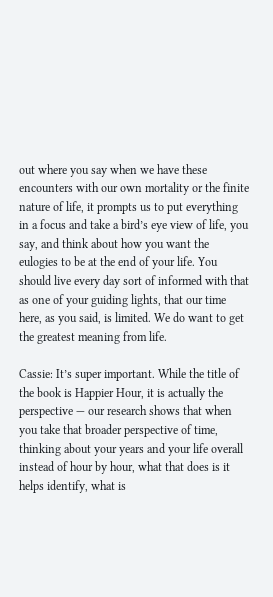out where you say when we have these encounters with our own mortality or the finite nature of life, it prompts us to put everything in a focus and take a bird’s eye view of life, you say, and think about how you want the eulogies to be at the end of your life. You should live every day sort of informed with that as one of your guiding lights, that our time here, as you said, is limited. We do want to get the greatest meaning from life.

Cassie: It’s super important. While the title of the book is Happier Hour, it is actually the perspective — our research shows that when you take that broader perspective of time, thinking about your years and your life overall instead of hour by hour, what that does is it helps identify, what is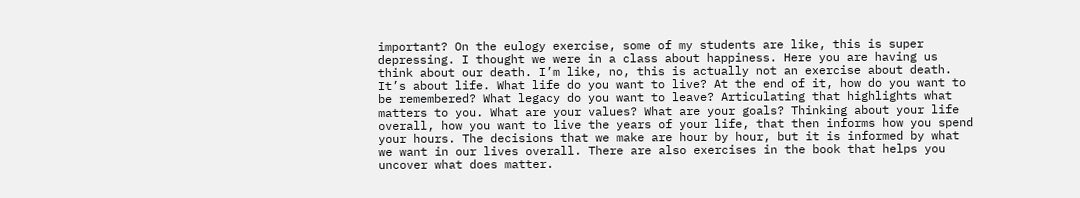important? On the eulogy exercise, some of my students are like, this is super depressing. I thought we were in a class about happiness. Here you are having us think about our death. I’m like, no, this is actually not an exercise about death. It’s about life. What life do you want to live? At the end of it, how do you want to be remembered? What legacy do you want to leave? Articulating that highlights what matters to you. What are your values? What are your goals? Thinking about your life overall, how you want to live the years of your life, that then informs how you spend your hours. The decisions that we make are hour by hour, but it is informed by what we want in our lives overall. There are also exercises in the book that helps you uncover what does matter.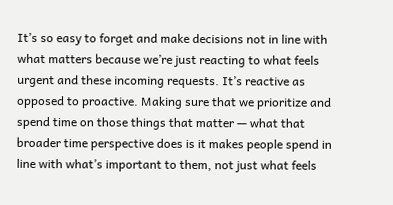It’s so easy to forget and make decisions not in line with what matters because we’re just reacting to what feels urgent and these incoming requests. It’s reactive as opposed to proactive. Making sure that we prioritize and spend time on those things that matter — what that broader time perspective does is it makes people spend in line with what’s important to them, not just what feels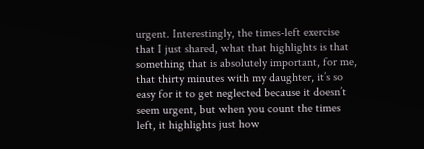urgent. Interestingly, the times-left exercise that I just shared, what that highlights is that something that is absolutely important, for me, that thirty minutes with my daughter, it’s so easy for it to get neglected because it doesn’t seem urgent, but when you count the times left, it highlights just how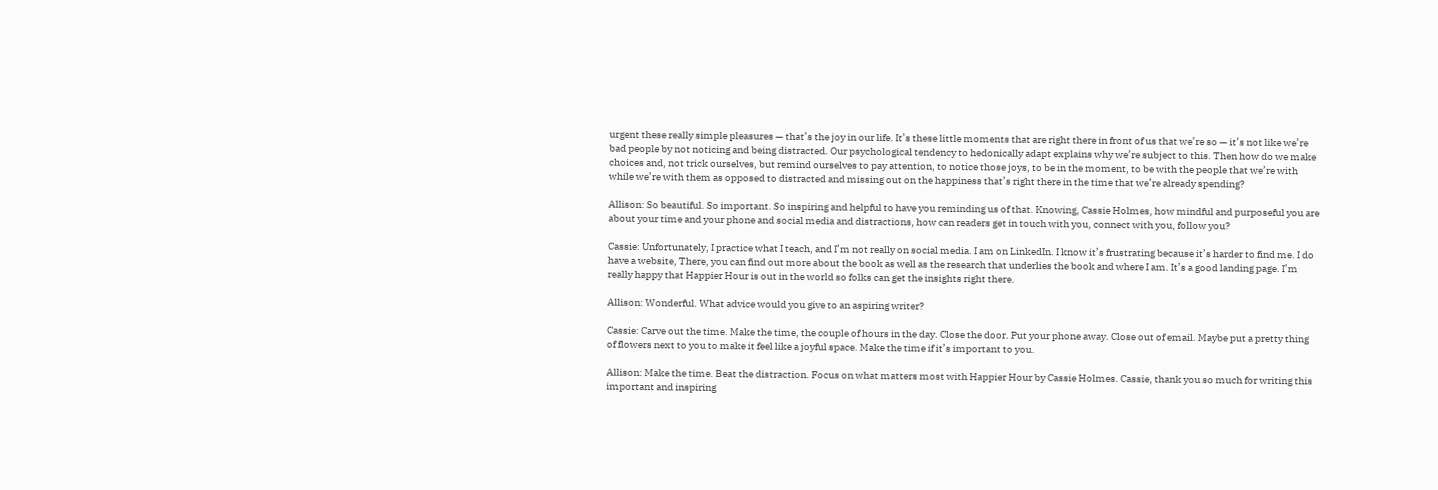urgent these really simple pleasures — that’s the joy in our life. It’s these little moments that are right there in front of us that we’re so — it’s not like we’re bad people by not noticing and being distracted. Our psychological tendency to hedonically adapt explains why we’re subject to this. Then how do we make choices and, not trick ourselves, but remind ourselves to pay attention, to notice those joys, to be in the moment, to be with the people that we’re with while we’re with them as opposed to distracted and missing out on the happiness that’s right there in the time that we’re already spending?

Allison: So beautiful. So important. So inspiring and helpful to have you reminding us of that. Knowing, Cassie Holmes, how mindful and purposeful you are about your time and your phone and social media and distractions, how can readers get in touch with you, connect with you, follow you?

Cassie: Unfortunately, I practice what I teach, and I’m not really on social media. I am on LinkedIn. I know it’s frustrating because it’s harder to find me. I do have a website, There, you can find out more about the book as well as the research that underlies the book and where I am. It’s a good landing page. I’m really happy that Happier Hour is out in the world so folks can get the insights right there.

Allison: Wonderful. What advice would you give to an aspiring writer?

Cassie: Carve out the time. Make the time, the couple of hours in the day. Close the door. Put your phone away. Close out of email. Maybe put a pretty thing of flowers next to you to make it feel like a joyful space. Make the time if it’s important to you.

Allison: Make the time. Beat the distraction. Focus on what matters most with Happier Hour by Cassie Holmes. Cassie, thank you so much for writing this important and inspiring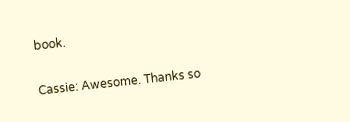book.

Cassie: Awesome. Thanks so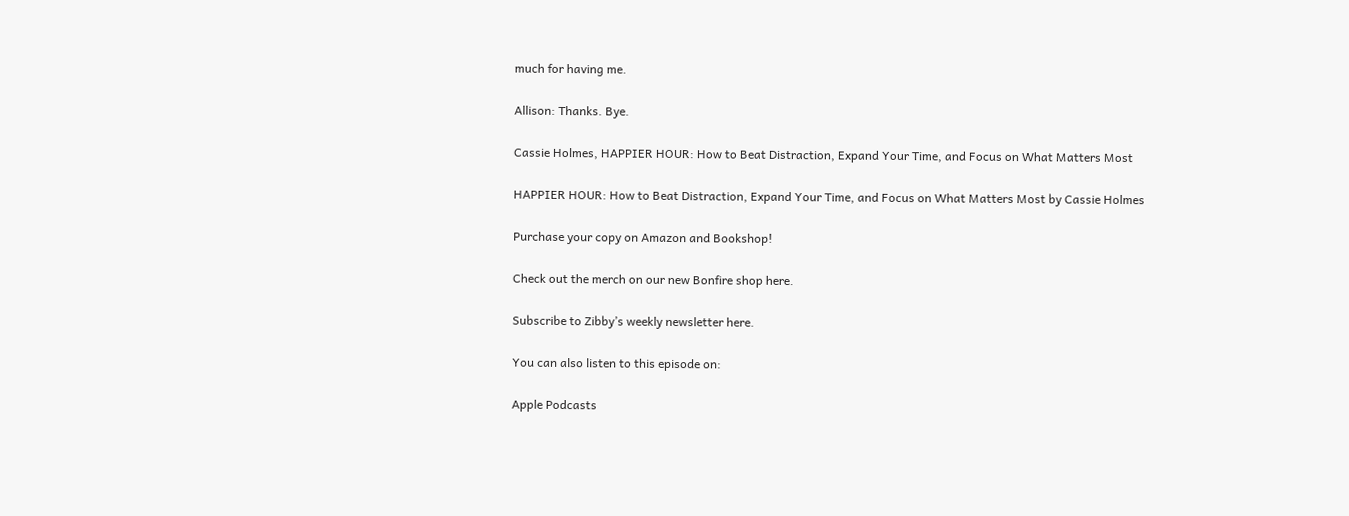much for having me.

Allison: Thanks. Bye.

Cassie Holmes, HAPPIER HOUR: How to Beat Distraction, Expand Your Time, and Focus on What Matters Most

HAPPIER HOUR: How to Beat Distraction, Expand Your Time, and Focus on What Matters Most by Cassie Holmes

Purchase your copy on Amazon and Bookshop!

Check out the merch on our new Bonfire shop here.

Subscribe to Zibby’s weekly newsletter here.

You can also listen to this episode on:

Apple Podcasts